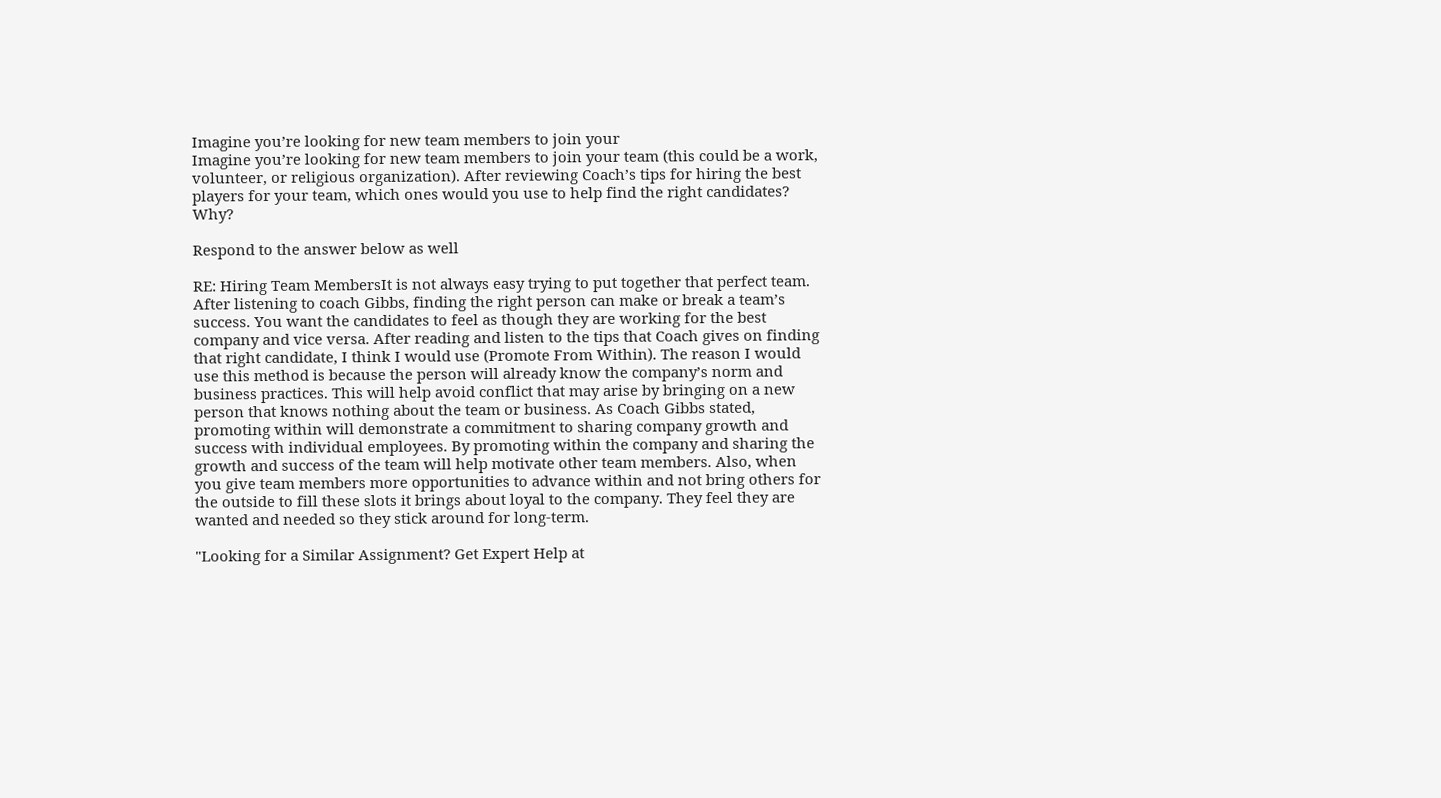Imagine you’re looking for new team members to join your
Imagine you’re looking for new team members to join your team (this could be a work, volunteer, or religious organization). After reviewing Coach’s tips for hiring the best players for your team, which ones would you use to help find the right candidates? Why?

Respond to the answer below as well

RE: Hiring Team MembersIt is not always easy trying to put together that perfect team. After listening to coach Gibbs, finding the right person can make or break a team’s success. You want the candidates to feel as though they are working for the best company and vice versa. After reading and listen to the tips that Coach gives on finding that right candidate, I think I would use (Promote From Within). The reason I would use this method is because the person will already know the company’s norm and business practices. This will help avoid conflict that may arise by bringing on a new person that knows nothing about the team or business. As Coach Gibbs stated, promoting within will demonstrate a commitment to sharing company growth and success with individual employees. By promoting within the company and sharing the growth and success of the team will help motivate other team members. Also, when you give team members more opportunities to advance within and not bring others for the outside to fill these slots it brings about loyal to the company. They feel they are wanted and needed so they stick around for long-term.

"Looking for a Similar Assignment? Get Expert Help at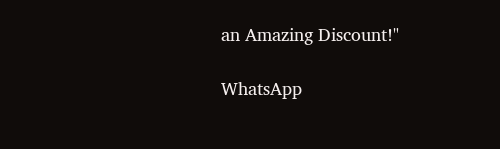an Amazing Discount!"

WhatsApp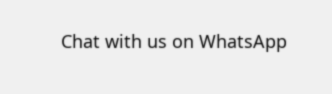Chat with us on WhatsApp